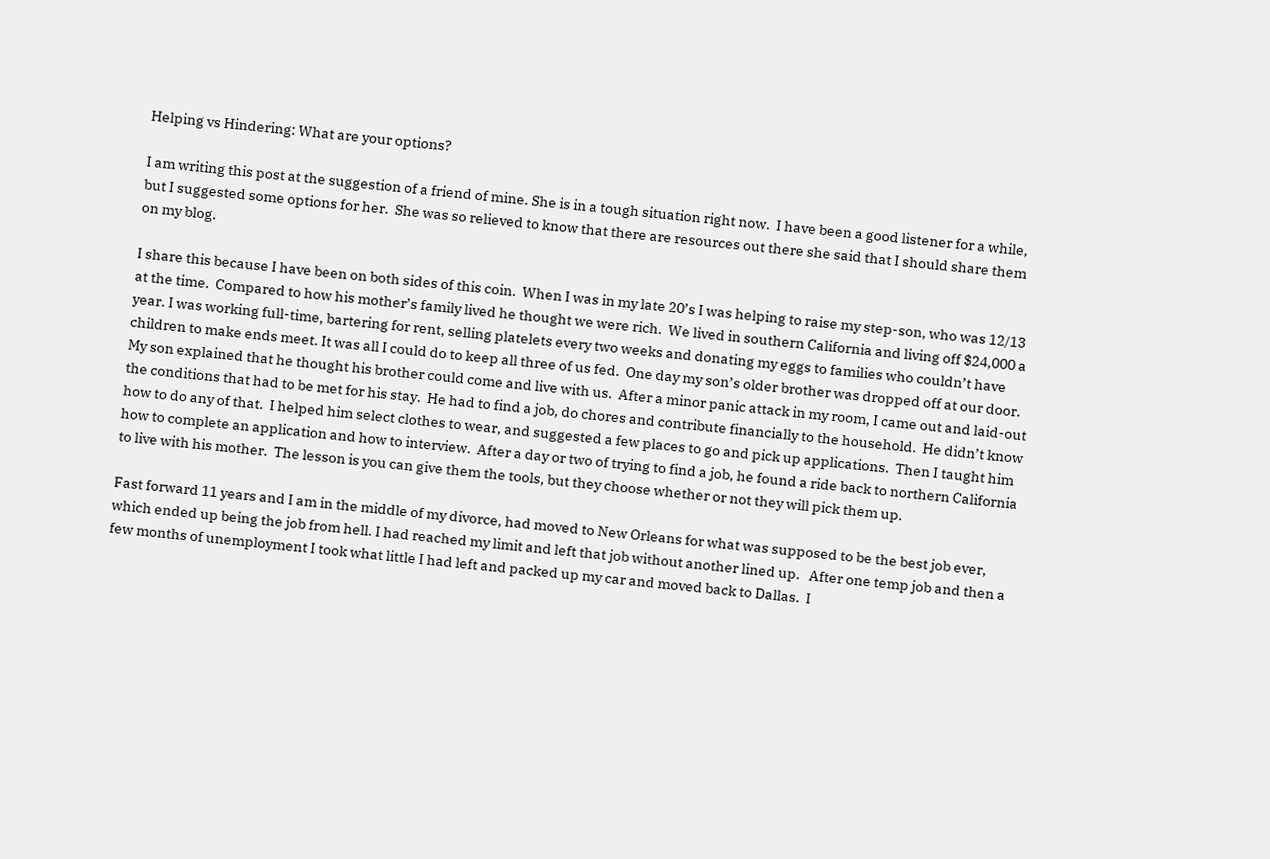Helping vs Hindering: What are your options?

I am writing this post at the suggestion of a friend of mine. She is in a tough situation right now.  I have been a good listener for a while, but I suggested some options for her.  She was so relieved to know that there are resources out there she said that I should share them on my blog.

I share this because I have been on both sides of this coin.  When I was in my late 20’s I was helping to raise my step-son, who was 12/13 at the time.  Compared to how his mother’s family lived he thought we were rich.  We lived in southern California and living off $24,000 a year. I was working full-time, bartering for rent, selling platelets every two weeks and donating my eggs to families who couldn’t have children to make ends meet. It was all I could do to keep all three of us fed.  One day my son’s older brother was dropped off at our door.  My son explained that he thought his brother could come and live with us.  After a minor panic attack in my room, I came out and laid-out the conditions that had to be met for his stay.  He had to find a job, do chores and contribute financially to the household.  He didn’t know how to do any of that.  I helped him select clothes to wear, and suggested a few places to go and pick up applications.  Then I taught him how to complete an application and how to interview.  After a day or two of trying to find a job, he found a ride back to northern California to live with his mother.  The lesson is you can give them the tools, but they choose whether or not they will pick them up.

Fast forward 11 years and I am in the middle of my divorce, had moved to New Orleans for what was supposed to be the best job ever, which ended up being the job from hell. I had reached my limit and left that job without another lined up.   After one temp job and then a few months of unemployment I took what little I had left and packed up my car and moved back to Dallas.  I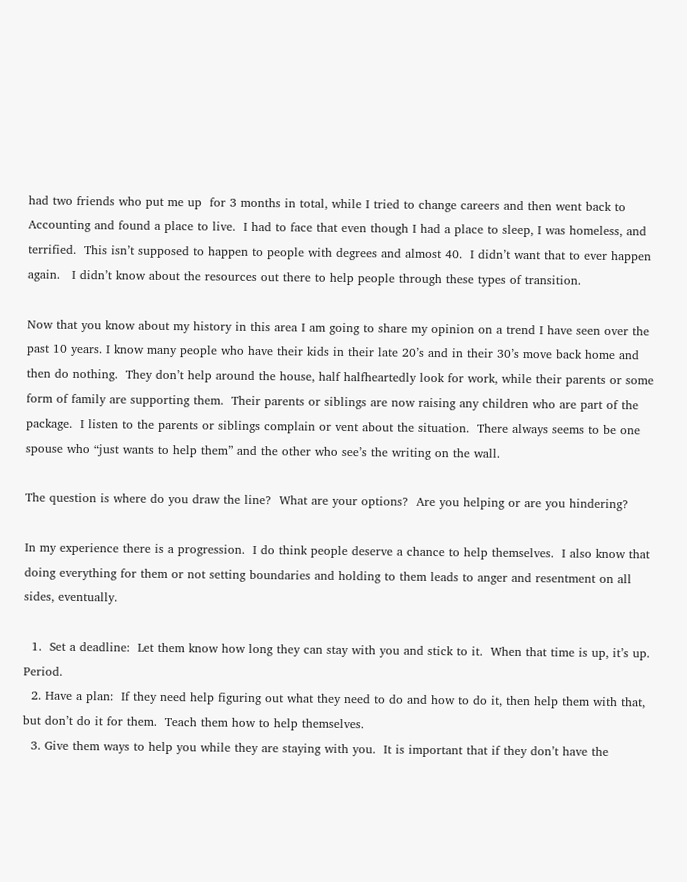had two friends who put me up  for 3 months in total, while I tried to change careers and then went back to Accounting and found a place to live.  I had to face that even though I had a place to sleep, I was homeless, and terrified.  This isn’t supposed to happen to people with degrees and almost 40.  I didn’t want that to ever happen again.   I didn’t know about the resources out there to help people through these types of transition.

Now that you know about my history in this area I am going to share my opinion on a trend I have seen over the past 10 years. I know many people who have their kids in their late 20’s and in their 30’s move back home and then do nothing.  They don’t help around the house, half halfheartedly look for work, while their parents or some form of family are supporting them.  Their parents or siblings are now raising any children who are part of the package.  I listen to the parents or siblings complain or vent about the situation.  There always seems to be one spouse who “just wants to help them” and the other who see’s the writing on the wall.

The question is where do you draw the line?  What are your options?  Are you helping or are you hindering?

In my experience there is a progression.  I do think people deserve a chance to help themselves.  I also know that doing everything for them or not setting boundaries and holding to them leads to anger and resentment on all sides, eventually.

  1.  Set a deadline:  Let them know how long they can stay with you and stick to it.  When that time is up, it’s up. Period.
  2. Have a plan:  If they need help figuring out what they need to do and how to do it, then help them with that, but don’t do it for them.  Teach them how to help themselves.
  3. Give them ways to help you while they are staying with you.  It is important that if they don’t have the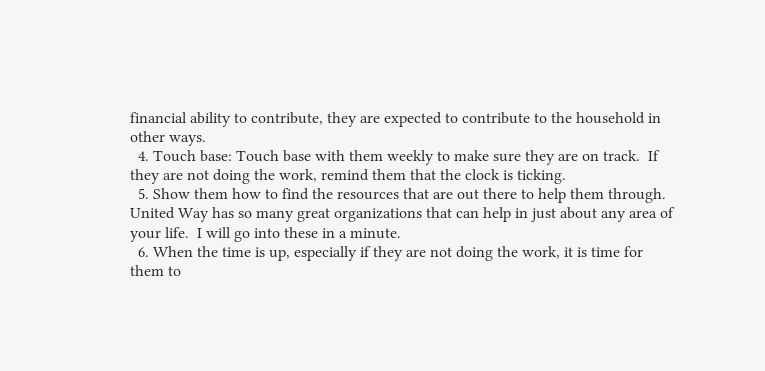financial ability to contribute, they are expected to contribute to the household in other ways.
  4. Touch base: Touch base with them weekly to make sure they are on track.  If they are not doing the work, remind them that the clock is ticking.
  5. Show them how to find the resources that are out there to help them through.  United Way has so many great organizations that can help in just about any area of your life.  I will go into these in a minute.
  6. When the time is up, especially if they are not doing the work, it is time for them to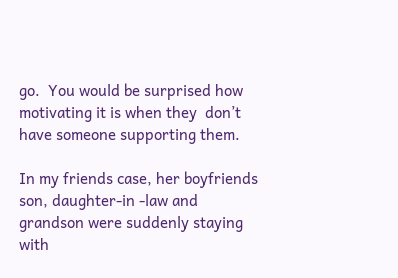go.  You would be surprised how motivating it is when they  don’t have someone supporting them.

In my friends case, her boyfriends son, daughter-in -law and grandson were suddenly staying with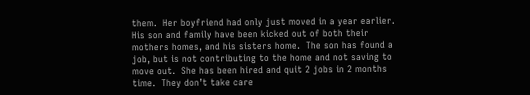them.  Her boyfriend had only just moved in a year earlier.  His son and family have been kicked out of both their mothers homes, and his sisters home.  The son has found a job, but is not contributing to the home and not saving to move out.  She has been hired and quit 2 jobs in 2 months time.  They don’t take care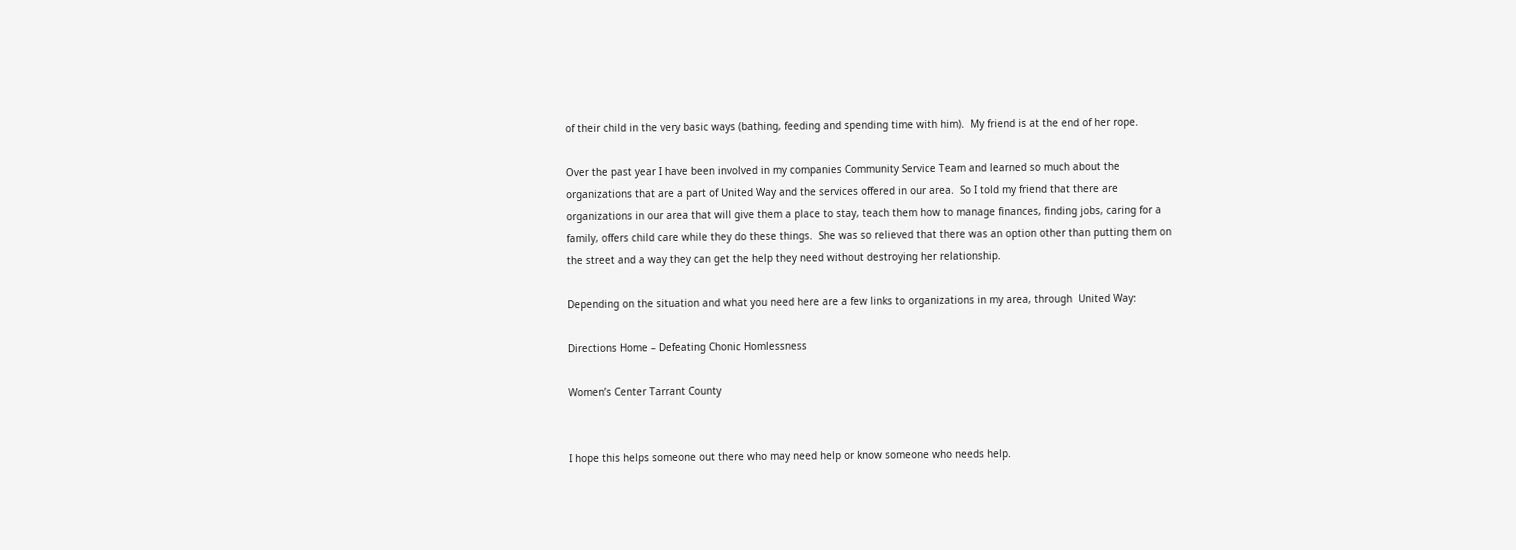of their child in the very basic ways (bathing, feeding and spending time with him).  My friend is at the end of her rope.

Over the past year I have been involved in my companies Community Service Team and learned so much about the organizations that are a part of United Way and the services offered in our area.  So I told my friend that there are organizations in our area that will give them a place to stay, teach them how to manage finances, finding jobs, caring for a family, offers child care while they do these things.  She was so relieved that there was an option other than putting them on the street and a way they can get the help they need without destroying her relationship.

Depending on the situation and what you need here are a few links to organizations in my area, through  United Way:

Directions Home – Defeating Chonic Homlessness

Women’s Center Tarrant County


I hope this helps someone out there who may need help or know someone who needs help.